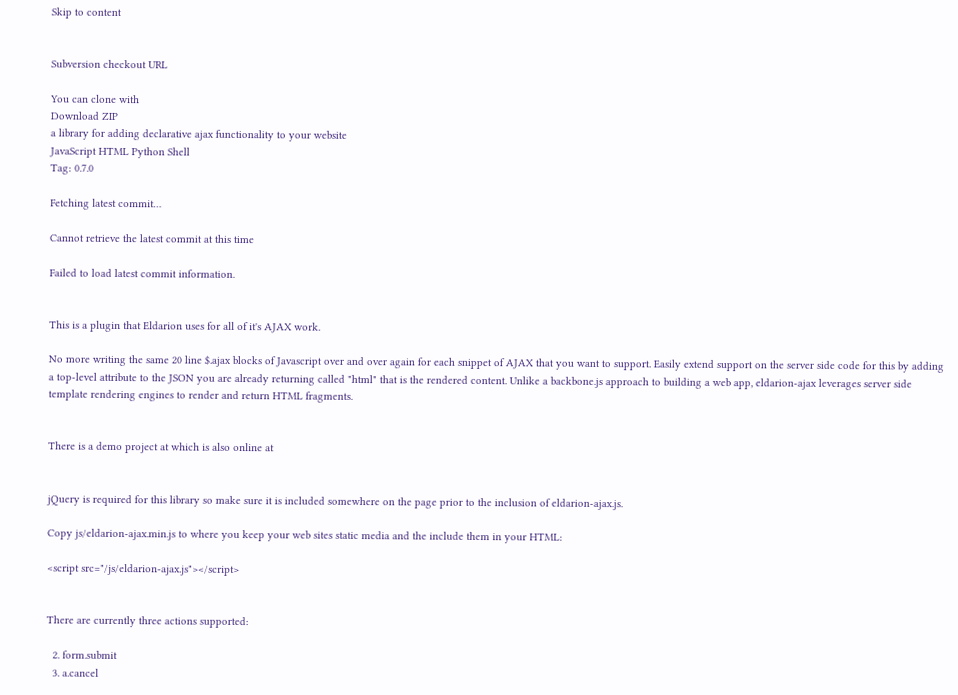Skip to content


Subversion checkout URL

You can clone with
Download ZIP
a library for adding declarative ajax functionality to your website
JavaScript HTML Python Shell
Tag: 0.7.0

Fetching latest commit…

Cannot retrieve the latest commit at this time

Failed to load latest commit information.


This is a plugin that Eldarion uses for all of it's AJAX work.

No more writing the same 20 line $.ajax blocks of Javascript over and over again for each snippet of AJAX that you want to support. Easily extend support on the server side code for this by adding a top-level attribute to the JSON you are already returning called "html" that is the rendered content. Unlike a backbone.js approach to building a web app, eldarion-ajax leverages server side template rendering engines to render and return HTML fragments.


There is a demo project at which is also online at


jQuery is required for this library so make sure it is included somewhere on the page prior to the inclusion of eldarion-ajax.js.

Copy js/eldarion-ajax.min.js to where you keep your web sites static media and the include them in your HTML:

<script src="/js/eldarion-ajax.js"></script>


There are currently three actions supported:

  2. form.submit
  3. a.cancel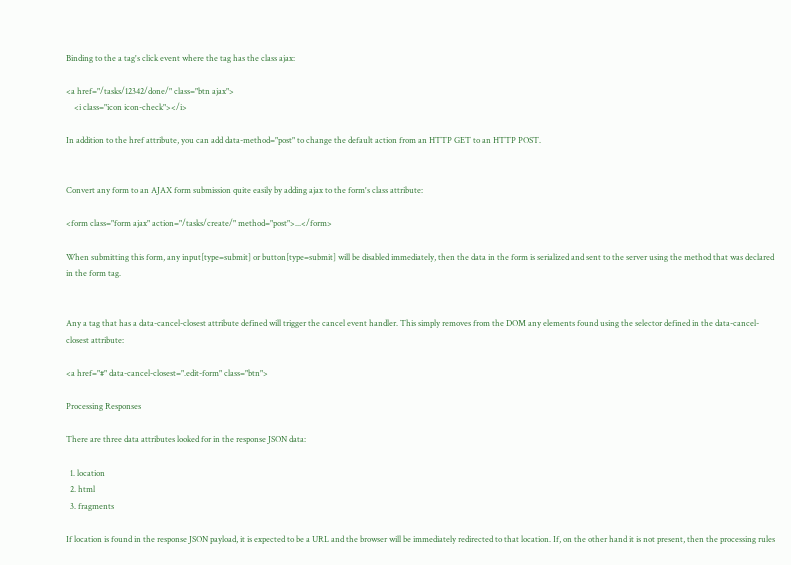Binding to the a tag's click event where the tag has the class ajax:

<a href="/tasks/12342/done/" class="btn ajax">
    <i class="icon icon-check"></i>

In addition to the href attribute, you can add data-method="post" to change the default action from an HTTP GET to an HTTP POST.


Convert any form to an AJAX form submission quite easily by adding ajax to the form's class attribute:

<form class="form ajax" action="/tasks/create/" method="post">...</form>

When submitting this form, any input[type=submit] or button[type=submit] will be disabled immediately, then the data in the form is serialized and sent to the server using the method that was declared in the form tag.


Any a tag that has a data-cancel-closest attribute defined will trigger the cancel event handler. This simply removes from the DOM any elements found using the selector defined in the data-cancel-closest attribute:

<a href="#" data-cancel-closest=".edit-form" class="btn">

Processing Responses

There are three data attributes looked for in the response JSON data:

  1. location
  2. html
  3. fragments

If location is found in the response JSON payload, it is expected to be a URL and the browser will be immediately redirected to that location. If, on the other hand it is not present, then the processing rules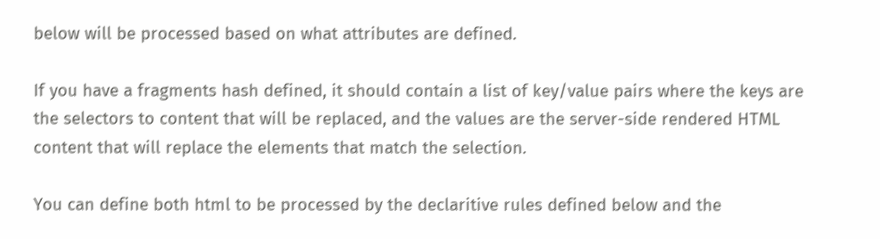below will be processed based on what attributes are defined.

If you have a fragments hash defined, it should contain a list of key/value pairs where the keys are the selectors to content that will be replaced, and the values are the server-side rendered HTML content that will replace the elements that match the selection.

You can define both html to be processed by the declaritive rules defined below and the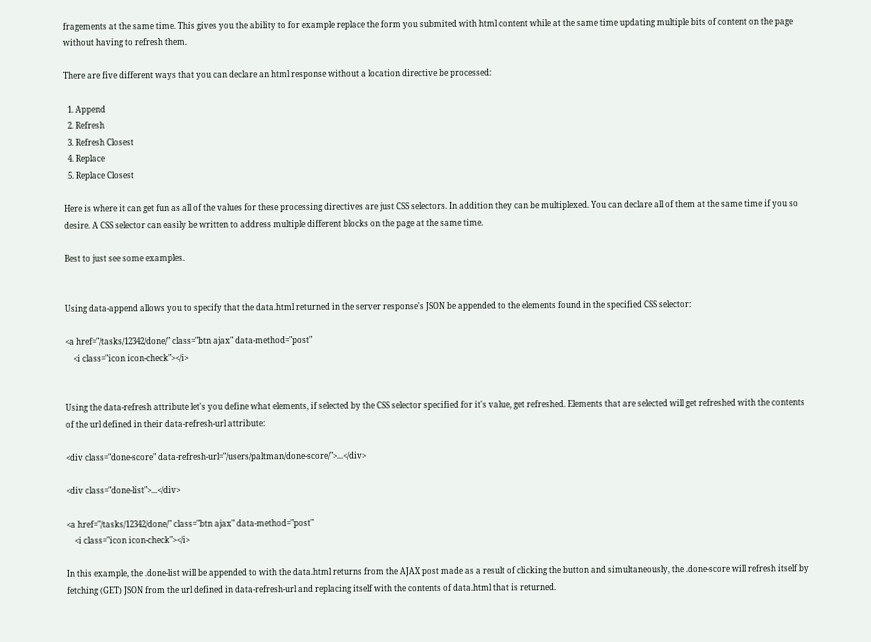fragements at the same time. This gives you the ability to for example replace the form you submited with html content while at the same time updating multiple bits of content on the page without having to refresh them.

There are five different ways that you can declare an html response without a location directive be processed:

  1. Append
  2. Refresh
  3. Refresh Closest
  4. Replace
  5. Replace Closest

Here is where it can get fun as all of the values for these processing directives are just CSS selectors. In addition they can be multiplexed. You can declare all of them at the same time if you so desire. A CSS selector can easily be written to address multiple different blocks on the page at the same time.

Best to just see some examples.


Using data-append allows you to specify that the data.html returned in the server response's JSON be appended to the elements found in the specified CSS selector:

<a href="/tasks/12342/done/" class="btn ajax" data-method="post"
    <i class="icon icon-check"></i>


Using the data-refresh attribute let's you define what elements, if selected by the CSS selector specified for it's value, get refreshed. Elements that are selected will get refreshed with the contents of the url defined in their data-refresh-url attribute:

<div class="done-score" data-refresh-url="/users/paltman/done-score/">...</div>

<div class="done-list">...</div>

<a href="/tasks/12342/done/" class="btn ajax" data-method="post"
    <i class="icon icon-check"></i>

In this example, the .done-list will be appended to with the data.html returns from the AJAX post made as a result of clicking the button and simultaneously, the .done-score will refresh itself by fetching (GET) JSON from the url defined in data-refresh-url and replacing itself with the contents of data.html that is returned.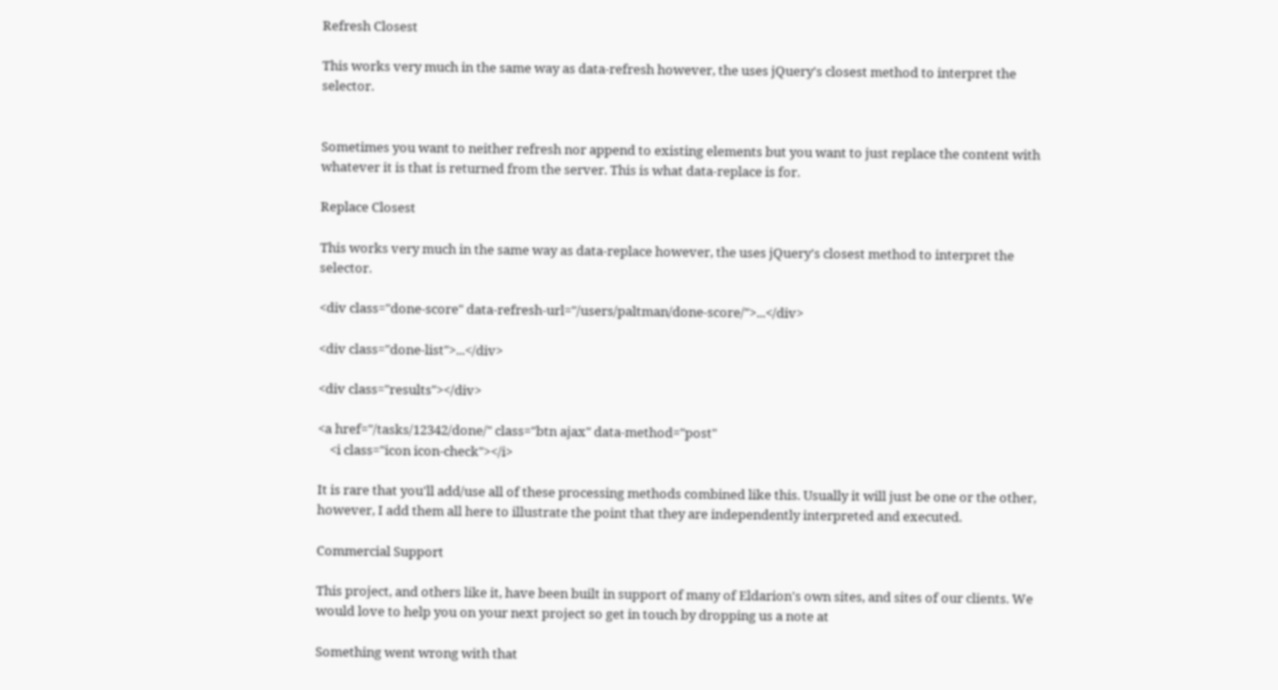Refresh Closest

This works very much in the same way as data-refresh however, the uses jQuery's closest method to interpret the selector.


Sometimes you want to neither refresh nor append to existing elements but you want to just replace the content with whatever it is that is returned from the server. This is what data-replace is for.

Replace Closest

This works very much in the same way as data-replace however, the uses jQuery's closest method to interpret the selector.

<div class="done-score" data-refresh-url="/users/paltman/done-score/">...</div>

<div class="done-list">...</div>

<div class="results"></div>

<a href="/tasks/12342/done/" class="btn ajax" data-method="post"
    <i class="icon icon-check"></i>

It is rare that you'll add/use all of these processing methods combined like this. Usually it will just be one or the other, however, I add them all here to illustrate the point that they are independently interpreted and executed.

Commercial Support

This project, and others like it, have been built in support of many of Eldarion's own sites, and sites of our clients. We would love to help you on your next project so get in touch by dropping us a note at

Something went wrong with that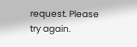request. Please try again.